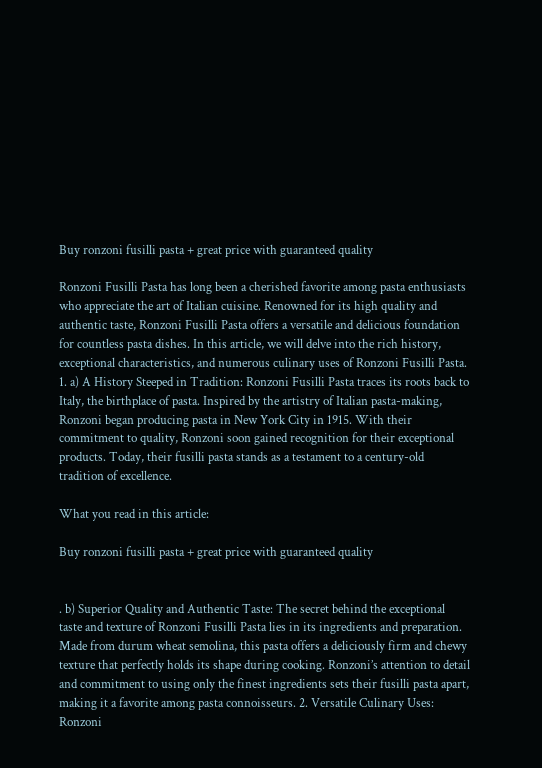Buy ronzoni fusilli pasta + great price with guaranteed quality

Ronzoni Fusilli Pasta has long been a cherished favorite among pasta enthusiasts who appreciate the art of Italian cuisine. Renowned for its high quality and authentic taste, Ronzoni Fusilli Pasta offers a versatile and delicious foundation for countless pasta dishes. In this article, we will delve into the rich history, exceptional characteristics, and numerous culinary uses of Ronzoni Fusilli Pasta. 1. a) A History Steeped in Tradition: Ronzoni Fusilli Pasta traces its roots back to Italy, the birthplace of pasta. Inspired by the artistry of Italian pasta-making, Ronzoni began producing pasta in New York City in 1915. With their commitment to quality, Ronzoni soon gained recognition for their exceptional products. Today, their fusilli pasta stands as a testament to a century-old tradition of excellence.

What you read in this article:

Buy ronzoni fusilli pasta + great price with guaranteed quality


. b) Superior Quality and Authentic Taste: The secret behind the exceptional taste and texture of Ronzoni Fusilli Pasta lies in its ingredients and preparation. Made from durum wheat semolina, this pasta offers a deliciously firm and chewy texture that perfectly holds its shape during cooking. Ronzoni’s attention to detail and commitment to using only the finest ingredients sets their fusilli pasta apart, making it a favorite among pasta connoisseurs. 2. Versatile Culinary Uses: Ronzoni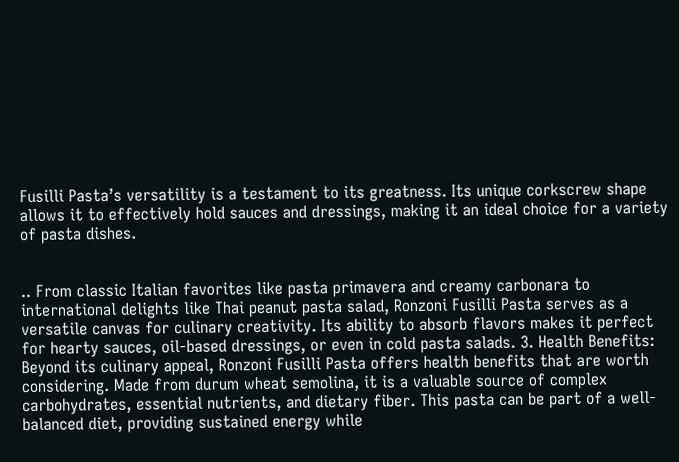Fusilli Pasta’s versatility is a testament to its greatness. Its unique corkscrew shape allows it to effectively hold sauces and dressings, making it an ideal choice for a variety of pasta dishes.


.. From classic Italian favorites like pasta primavera and creamy carbonara to international delights like Thai peanut pasta salad, Ronzoni Fusilli Pasta serves as a versatile canvas for culinary creativity. Its ability to absorb flavors makes it perfect for hearty sauces, oil-based dressings, or even in cold pasta salads. 3. Health Benefits: Beyond its culinary appeal, Ronzoni Fusilli Pasta offers health benefits that are worth considering. Made from durum wheat semolina, it is a valuable source of complex carbohydrates, essential nutrients, and dietary fiber. This pasta can be part of a well-balanced diet, providing sustained energy while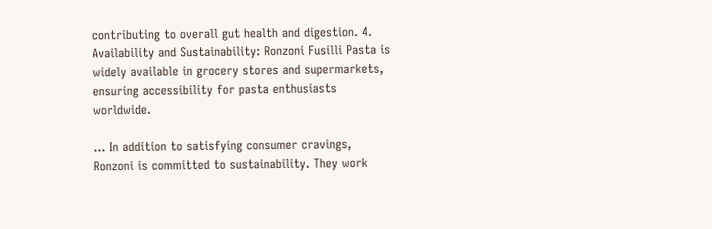contributing to overall gut health and digestion. 4. Availability and Sustainability: Ronzoni Fusilli Pasta is widely available in grocery stores and supermarkets, ensuring accessibility for pasta enthusiasts worldwide.

… In addition to satisfying consumer cravings, Ronzoni is committed to sustainability. They work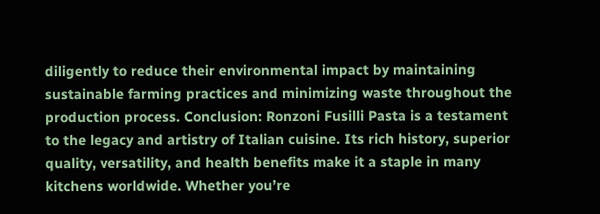diligently to reduce their environmental impact by maintaining sustainable farming practices and minimizing waste throughout the production process. Conclusion: Ronzoni Fusilli Pasta is a testament to the legacy and artistry of Italian cuisine. Its rich history, superior quality, versatility, and health benefits make it a staple in many kitchens worldwide. Whether you’re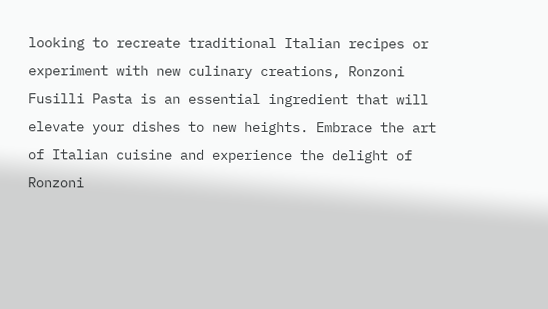looking to recreate traditional Italian recipes or experiment with new culinary creations, Ronzoni Fusilli Pasta is an essential ingredient that will elevate your dishes to new heights. Embrace the art of Italian cuisine and experience the delight of Ronzoni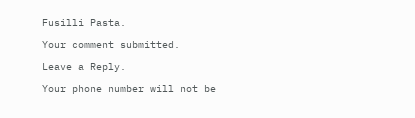Fusilli Pasta.

Your comment submitted.

Leave a Reply.

Your phone number will not be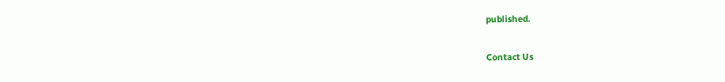published.

Contact Us